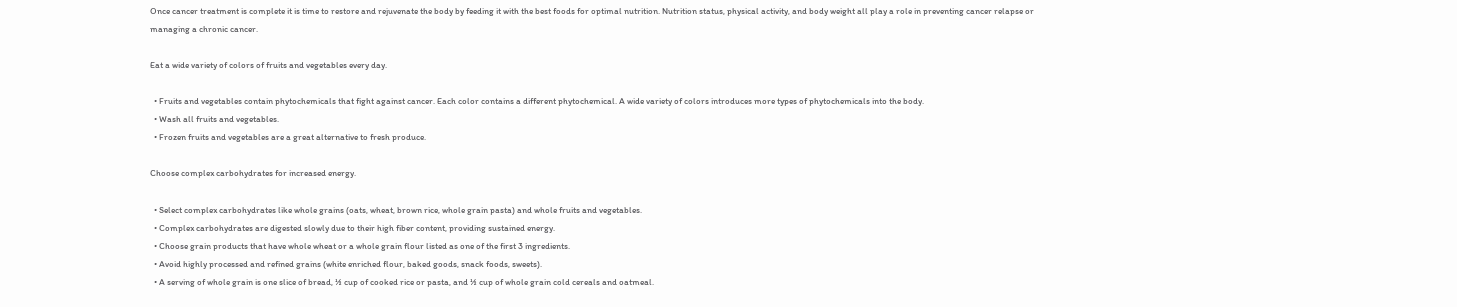Once cancer treatment is complete it is time to restore and rejuvenate the body by feeding it with the best foods for optimal nutrition. Nutrition status, physical activity, and body weight all play a role in preventing cancer relapse or managing a chronic cancer.

Eat a wide variety of colors of fruits and vegetables every day.

  • Fruits and vegetables contain phytochemicals that fight against cancer. Each color contains a different phytochemical. A wide variety of colors introduces more types of phytochemicals into the body.
  • Wash all fruits and vegetables.
  • Frozen fruits and vegetables are a great alternative to fresh produce.

Choose complex carbohydrates for increased energy.

  • Select complex carbohydrates like whole grains (oats, wheat, brown rice, whole grain pasta) and whole fruits and vegetables.
  • Complex carbohydrates are digested slowly due to their high fiber content, providing sustained energy.
  • Choose grain products that have whole wheat or a whole grain flour listed as one of the first 3 ingredients.
  • Avoid highly processed and refined grains (white enriched flour, baked goods, snack foods, sweets).
  • A serving of whole grain is one slice of bread, ½ cup of cooked rice or pasta, and ½ cup of whole grain cold cereals and oatmeal.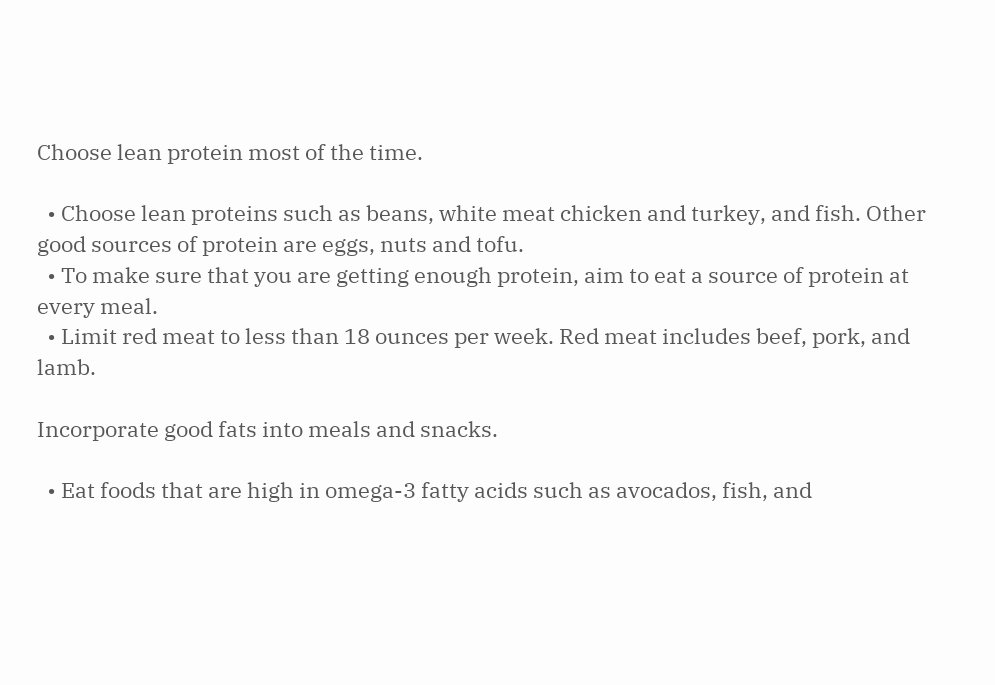Choose lean protein most of the time.

  • Choose lean proteins such as beans, white meat chicken and turkey, and fish. Other good sources of protein are eggs, nuts and tofu.
  • To make sure that you are getting enough protein, aim to eat a source of protein at every meal.
  • Limit red meat to less than 18 ounces per week. Red meat includes beef, pork, and lamb.

Incorporate good fats into meals and snacks.

  • Eat foods that are high in omega-3 fatty acids such as avocados, fish, and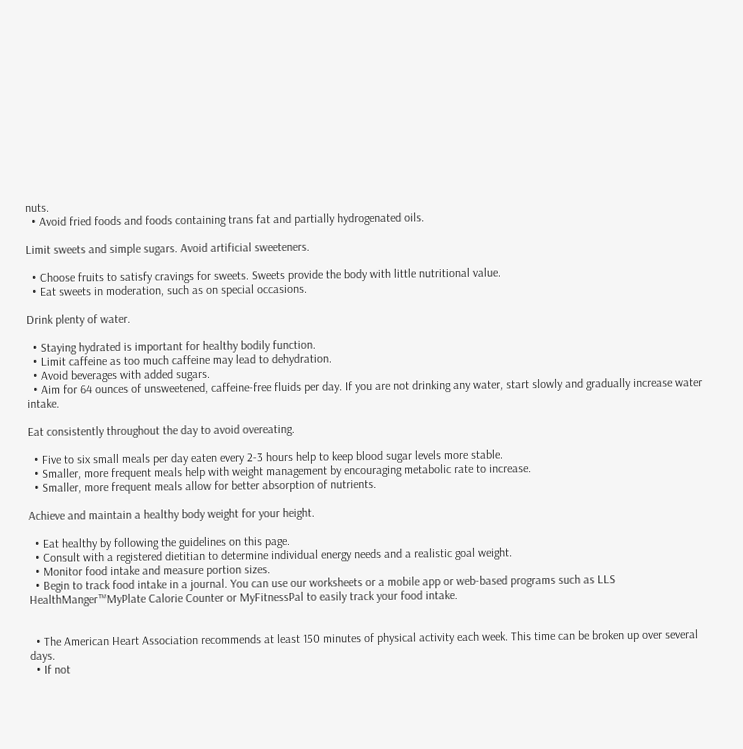nuts.
  • Avoid fried foods and foods containing trans fat and partially hydrogenated oils.

Limit sweets and simple sugars. Avoid artificial sweeteners.

  • Choose fruits to satisfy cravings for sweets. Sweets provide the body with little nutritional value.
  • Eat sweets in moderation, such as on special occasions.

Drink plenty of water.

  • Staying hydrated is important for healthy bodily function.
  • Limit caffeine as too much caffeine may lead to dehydration.
  • Avoid beverages with added sugars.
  • Aim for 64 ounces of unsweetened, caffeine-free fluids per day. If you are not drinking any water, start slowly and gradually increase water intake.

Eat consistently throughout the day to avoid overeating.

  • Five to six small meals per day eaten every 2-3 hours help to keep blood sugar levels more stable.
  • Smaller, more frequent meals help with weight management by encouraging metabolic rate to increase.
  • Smaller, more frequent meals allow for better absorption of nutrients.

Achieve and maintain a healthy body weight for your height.

  • Eat healthy by following the guidelines on this page.
  • Consult with a registered dietitian to determine individual energy needs and a realistic goal weight.
  • Monitor food intake and measure portion sizes.
  • Begin to track food intake in a journal. You can use our worksheets or a mobile app or web-based programs such as LLS HealthManger™MyPlate Calorie Counter or MyFitnessPal to easily track your food intake.


  • The American Heart Association recommends at least 150 minutes of physical activity each week. This time can be broken up over several days.
  • If not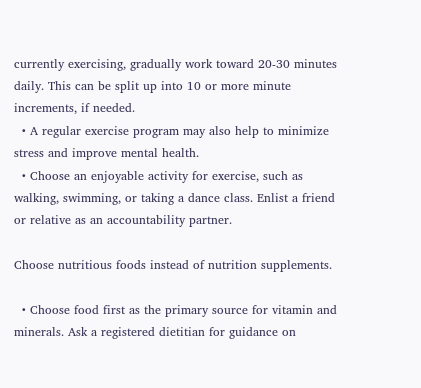currently exercising, gradually work toward 20-30 minutes daily. This can be split up into 10 or more minute increments, if needed.
  • A regular exercise program may also help to minimize stress and improve mental health.
  • Choose an enjoyable activity for exercise, such as walking, swimming, or taking a dance class. Enlist a friend or relative as an accountability partner.

Choose nutritious foods instead of nutrition supplements.

  • Choose food first as the primary source for vitamin and minerals. Ask a registered dietitian for guidance on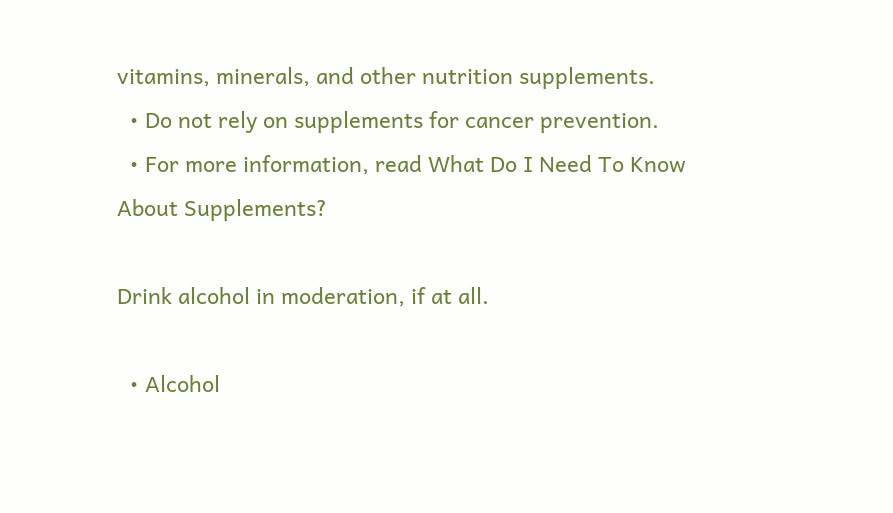vitamins, minerals, and other nutrition supplements.
  • Do not rely on supplements for cancer prevention.
  • For more information, read What Do I Need To Know About Supplements?

Drink alcohol in moderation, if at all.

  • Alcohol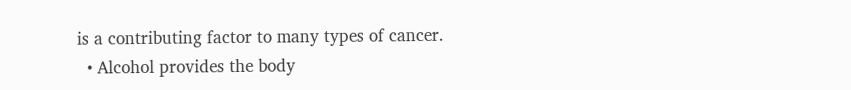is a contributing factor to many types of cancer.
  • Alcohol provides the body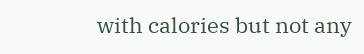with calories but not any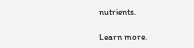nutrients.

Learn more.